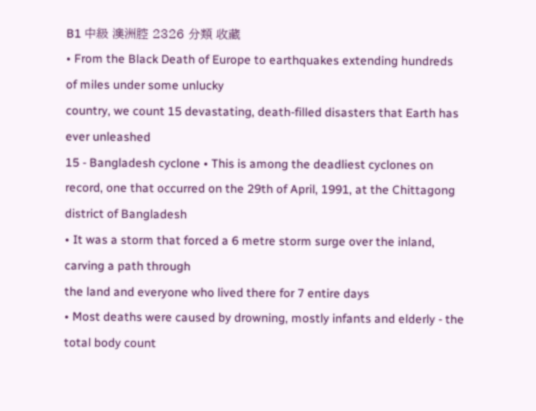B1 中級 澳洲腔 2326 分類 收藏
• From the Black Death of Europe to earthquakes extending hundreds of miles under some unlucky
country, we count 15 devastating, death-filled disasters that Earth has ever unleashed
15 - Bangladesh cyclone • This is among the deadliest cyclones on
record, one that occurred on the 29th of April, 1991, at the Chittagong district of Bangladesh
• It was a storm that forced a 6 metre storm surge over the inland, carving a path through
the land and everyone who lived there for 7 entire days
• Most deaths were caused by drowning, mostly infants and elderly - the total body count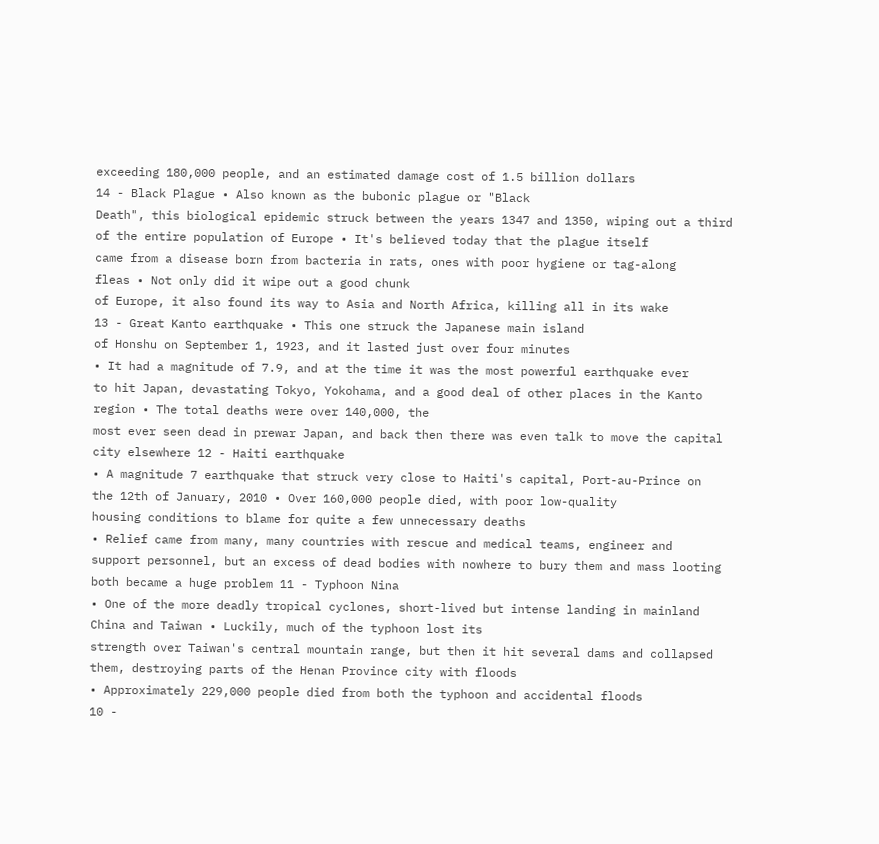exceeding 180,000 people, and an estimated damage cost of 1.5 billion dollars
14 - Black Plague • Also known as the bubonic plague or "Black
Death", this biological epidemic struck between the years 1347 and 1350, wiping out a third
of the entire population of Europe • It's believed today that the plague itself
came from a disease born from bacteria in rats, ones with poor hygiene or tag-along
fleas • Not only did it wipe out a good chunk
of Europe, it also found its way to Asia and North Africa, killing all in its wake
13 - Great Kanto earthquake • This one struck the Japanese main island
of Honshu on September 1, 1923, and it lasted just over four minutes
• It had a magnitude of 7.9, and at the time it was the most powerful earthquake ever
to hit Japan, devastating Tokyo, Yokohama, and a good deal of other places in the Kanto
region • The total deaths were over 140,000, the
most ever seen dead in prewar Japan, and back then there was even talk to move the capital
city elsewhere 12 - Haiti earthquake
• A magnitude 7 earthquake that struck very close to Haiti's capital, Port-au-Prince on
the 12th of January, 2010 • Over 160,000 people died, with poor low-quality
housing conditions to blame for quite a few unnecessary deaths
• Relief came from many, many countries with rescue and medical teams, engineer and
support personnel, but an excess of dead bodies with nowhere to bury them and mass looting
both became a huge problem 11 - Typhoon Nina
• One of the more deadly tropical cyclones, short-lived but intense landing in mainland
China and Taiwan • Luckily, much of the typhoon lost its
strength over Taiwan's central mountain range, but then it hit several dams and collapsed
them, destroying parts of the Henan Province city with floods
• Approximately 229,000 people died from both the typhoon and accidental floods
10 -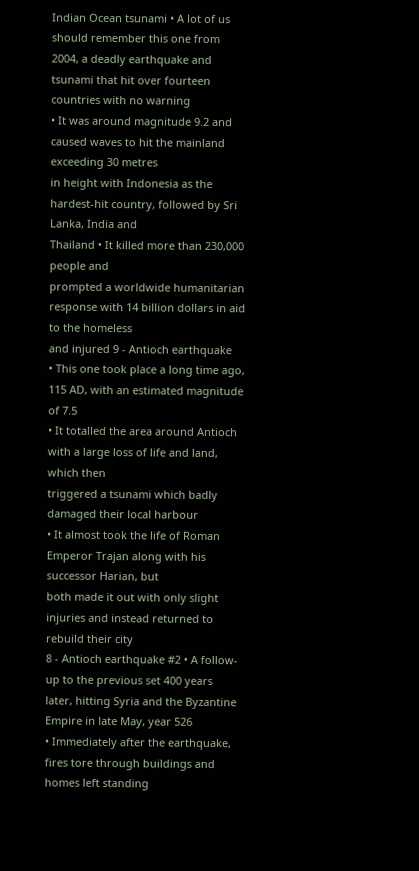Indian Ocean tsunami • A lot of us should remember this one from
2004, a deadly earthquake and tsunami that hit over fourteen countries with no warning
• It was around magnitude 9.2 and caused waves to hit the mainland exceeding 30 metres
in height with Indonesia as the hardest-hit country, followed by Sri Lanka, India and
Thailand • It killed more than 230,000 people and
prompted a worldwide humanitarian response with 14 billion dollars in aid to the homeless
and injured 9 - Antioch earthquake
• This one took place a long time ago, 115 AD, with an estimated magnitude of 7.5
• It totalled the area around Antioch with a large loss of life and land, which then
triggered a tsunami which badly damaged their local harbour
• It almost took the life of Roman Emperor Trajan along with his successor Harian, but
both made it out with only slight injuries and instead returned to rebuild their city
8 - Antioch earthquake #2 • A follow-up to the previous set 400 years
later, hitting Syria and the Byzantine Empire in late May, year 526
• Immediately after the earthquake, fires tore through buildings and homes left standing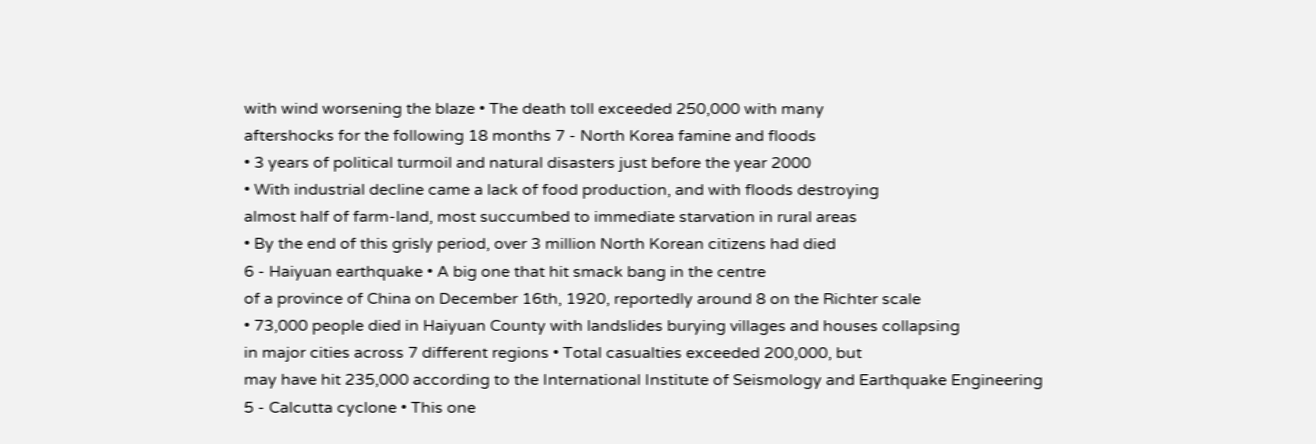with wind worsening the blaze • The death toll exceeded 250,000 with many
aftershocks for the following 18 months 7 - North Korea famine and floods
• 3 years of political turmoil and natural disasters just before the year 2000
• With industrial decline came a lack of food production, and with floods destroying
almost half of farm-land, most succumbed to immediate starvation in rural areas
• By the end of this grisly period, over 3 million North Korean citizens had died
6 - Haiyuan earthquake • A big one that hit smack bang in the centre
of a province of China on December 16th, 1920, reportedly around 8 on the Richter scale
• 73,000 people died in Haiyuan County with landslides burying villages and houses collapsing
in major cities across 7 different regions • Total casualties exceeded 200,000, but
may have hit 235,000 according to the International Institute of Seismology and Earthquake Engineering
5 - Calcutta cyclone • This one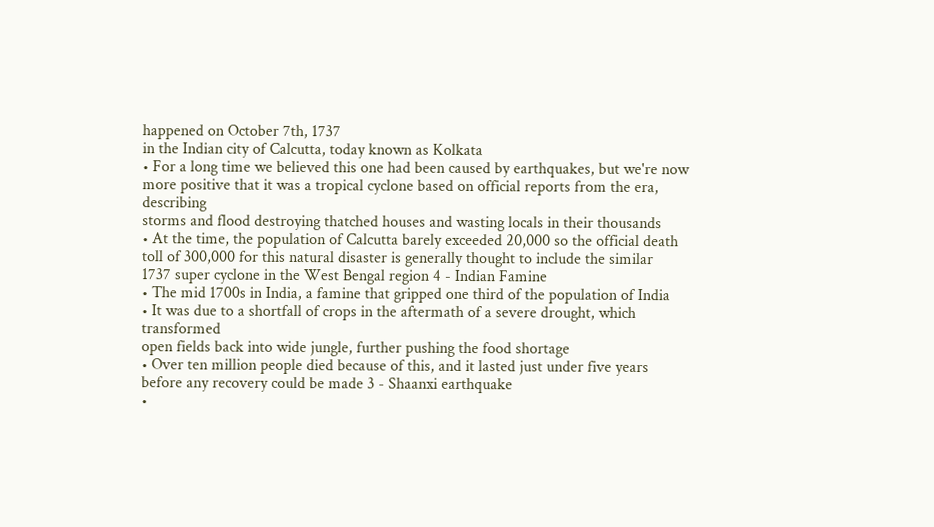happened on October 7th, 1737
in the Indian city of Calcutta, today known as Kolkata
• For a long time we believed this one had been caused by earthquakes, but we're now
more positive that it was a tropical cyclone based on official reports from the era, describing
storms and flood destroying thatched houses and wasting locals in their thousands
• At the time, the population of Calcutta barely exceeded 20,000 so the official death
toll of 300,000 for this natural disaster is generally thought to include the similar
1737 super cyclone in the West Bengal region 4 - Indian Famine
• The mid 1700s in India, a famine that gripped one third of the population of India
• It was due to a shortfall of crops in the aftermath of a severe drought, which transformed
open fields back into wide jungle, further pushing the food shortage
• Over ten million people died because of this, and it lasted just under five years
before any recovery could be made 3 - Shaanxi earthquake
•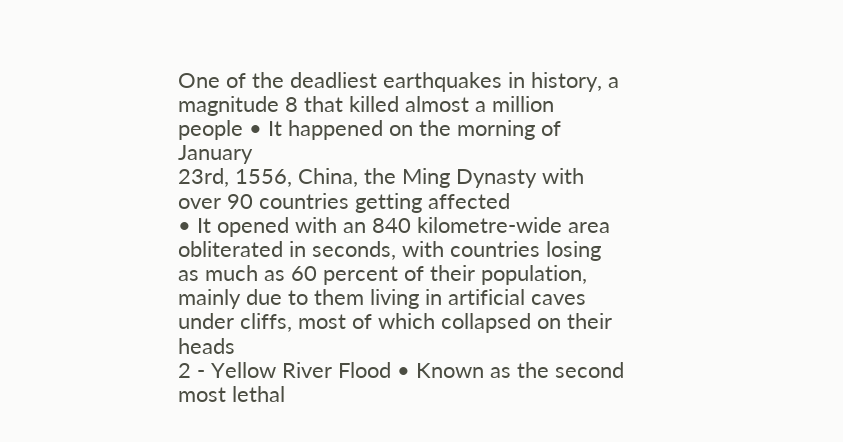One of the deadliest earthquakes in history, a magnitude 8 that killed almost a million
people • It happened on the morning of January
23rd, 1556, China, the Ming Dynasty with over 90 countries getting affected
• It opened with an 840 kilometre-wide area obliterated in seconds, with countries losing
as much as 60 percent of their population, mainly due to them living in artificial caves
under cliffs, most of which collapsed on their heads
2 - Yellow River Flood • Known as the second most lethal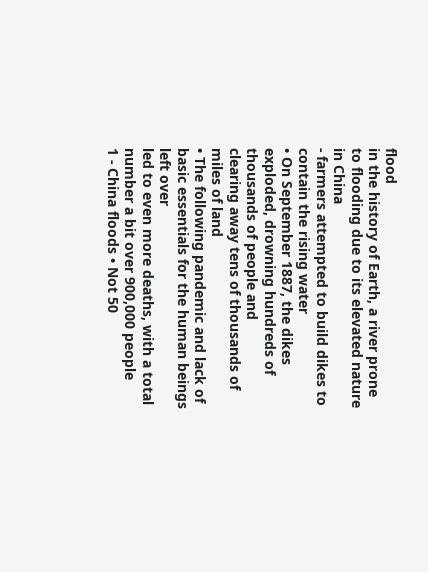flood
in the history of Earth, a river prone to flooding due to its elevated nature in China
- farmers attempted to build dikes to contain the rising water
• On September 1887, the dikes exploded, drowning hundreds of thousands of people and
clearing away tens of thousands of miles of land
• The following pandemic and lack of basic essentials for the human beings left over
led to even more deaths, with a total number a bit over 900,000 people
1 - China floods • Not 50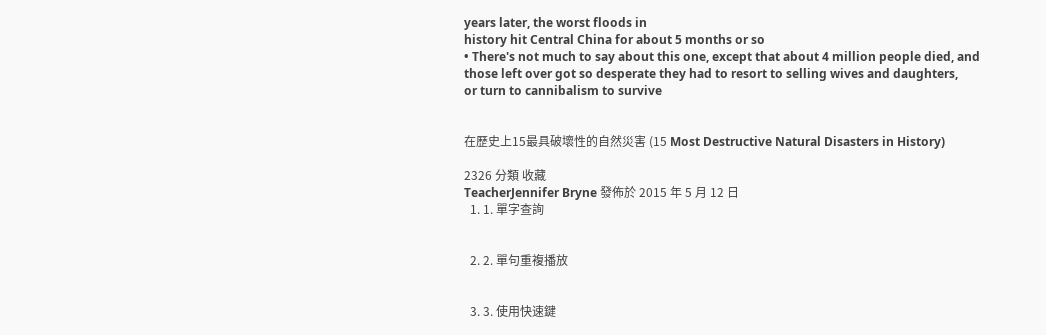years later, the worst floods in
history hit Central China for about 5 months or so
• There's not much to say about this one, except that about 4 million people died, and
those left over got so desperate they had to resort to selling wives and daughters,
or turn to cannibalism to survive


在歷史上15最具破壞性的自然災害 (15 Most Destructive Natural Disasters in History)

2326 分類 收藏
TeacherJennifer Bryne 發佈於 2015 年 5 月 12 日
  1. 1. 單字查詢


  2. 2. 單句重複播放


  3. 3. 使用快速鍵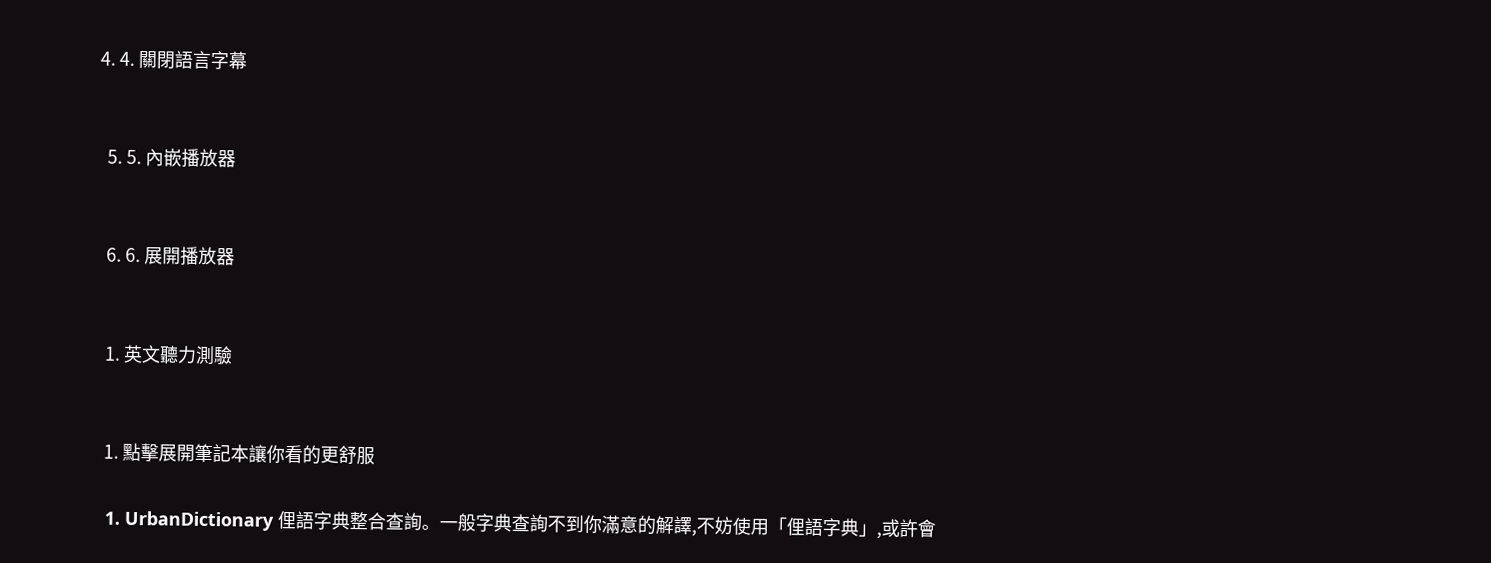4. 4. 關閉語言字幕


  5. 5. 內嵌播放器


  6. 6. 展開播放器


  1. 英文聽力測驗


  1. 點擊展開筆記本讓你看的更舒服

  1. UrbanDictionary 俚語字典整合查詢。一般字典查詢不到你滿意的解譯,不妨使用「俚語字典」,或許會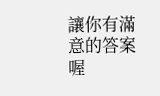讓你有滿意的答案喔